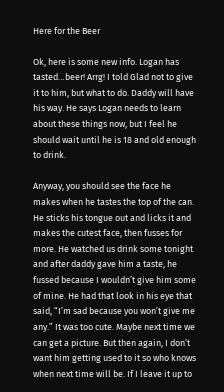Here for the Beer

Ok, here is some new info. Logan has tasted…beer! Arrg! I told Glad not to give it to him, but what to do. Daddy will have his way. He says Logan needs to learn about these things now, but I feel he should wait until he is 18 and old enough to drink.

Anyway, you should see the face he makes when he tastes the top of the can. He sticks his tongue out and licks it and makes the cutest face, then fusses for more. He watched us drink some tonight and after daddy gave him a taste, he fussed because I wouldn’t give him some of mine. He had that look in his eye that said, “I’m sad because you won’t give me any.” It was too cute. Maybe next time we can get a picture. But then again, I don’t want him getting used to it so who knows when next time will be. If I leave it up to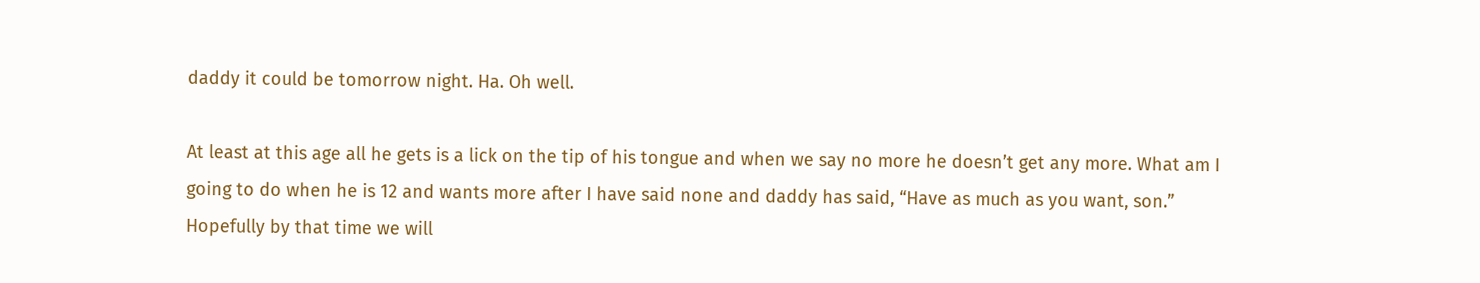daddy it could be tomorrow night. Ha. Oh well.

At least at this age all he gets is a lick on the tip of his tongue and when we say no more he doesn’t get any more. What am I going to do when he is 12 and wants more after I have said none and daddy has said, “Have as much as you want, son.” Hopefully by that time we will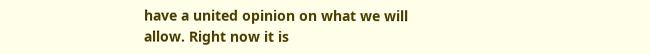have a united opinion on what we will allow. Right now it is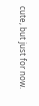cute, but just for now.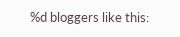%d bloggers like this: